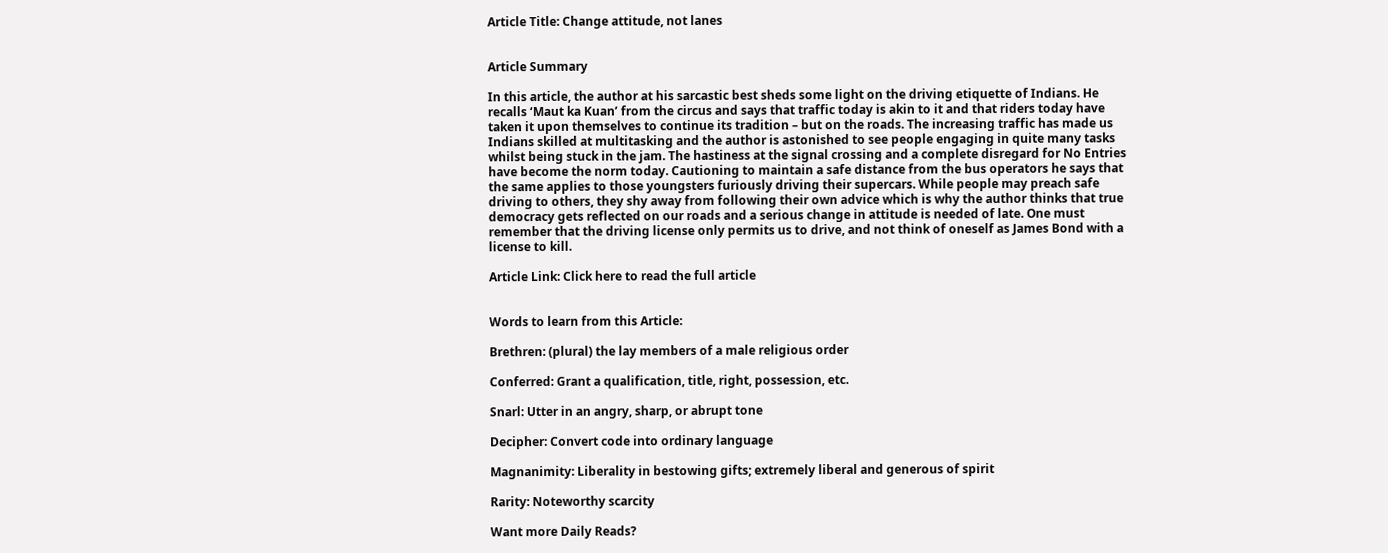Article Title: Change attitude, not lanes


Article Summary

In this article, the author at his sarcastic best sheds some light on the driving etiquette of Indians. He recalls ‘Maut ka Kuan’ from the circus and says that traffic today is akin to it and that riders today have taken it upon themselves to continue its tradition – but on the roads. The increasing traffic has made us Indians skilled at multitasking and the author is astonished to see people engaging in quite many tasks whilst being stuck in the jam. The hastiness at the signal crossing and a complete disregard for No Entries have become the norm today. Cautioning to maintain a safe distance from the bus operators he says that the same applies to those youngsters furiously driving their supercars. While people may preach safe driving to others, they shy away from following their own advice which is why the author thinks that true democracy gets reflected on our roads and a serious change in attitude is needed of late. One must remember that the driving license only permits us to drive, and not think of oneself as James Bond with a license to kill.

Article Link: Click here to read the full article


Words to learn from this Article:

Brethren: (plural) the lay members of a male religious order

Conferred: Grant a qualification, title, right, possession, etc.

Snarl: Utter in an angry, sharp, or abrupt tone

Decipher: Convert code into ordinary language

Magnanimity: Liberality in bestowing gifts; extremely liberal and generous of spirit

Rarity: Noteworthy scarcity

Want more Daily Reads?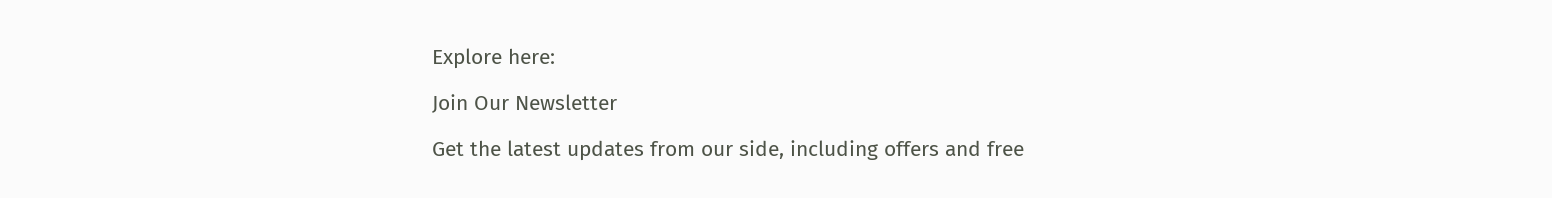Explore here:

Join Our Newsletter

Get the latest updates from our side, including offers and free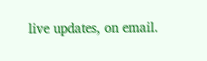live updates, on email.